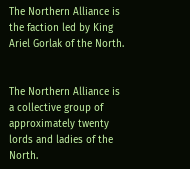The Northern Alliance is the faction led by King Ariel Gorlak of the North.


The Northern Alliance is a collective group of approximately twenty lords and ladies of the North.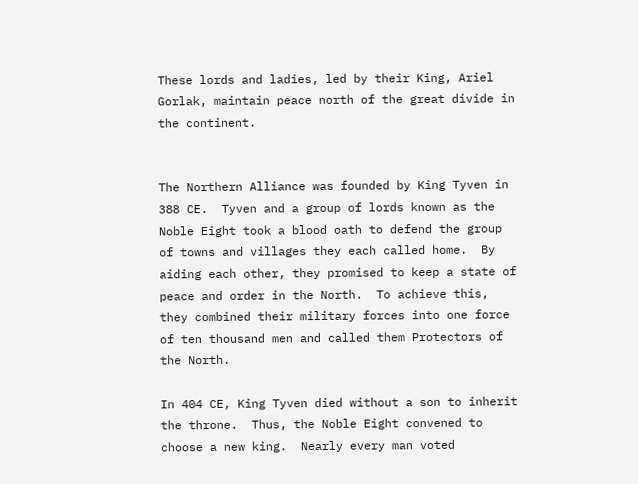These lords and ladies, led by their King, Ariel Gorlak, maintain peace north of the great divide in the continent.


The Northern Alliance was founded by King Tyven in 388 CE.  Tyven and a group of lords known as the Noble Eight took a blood oath to defend the group of towns and villages they each called home.  By aiding each other, they promised to keep a state of peace and order in the North.  To achieve this, they combined their military forces into one force of ten thousand men and called them Protectors of the North.

In 404 CE, King Tyven died without a son to inherit the throne.  Thus, the Noble Eight convened to choose a new king.  Nearly every man voted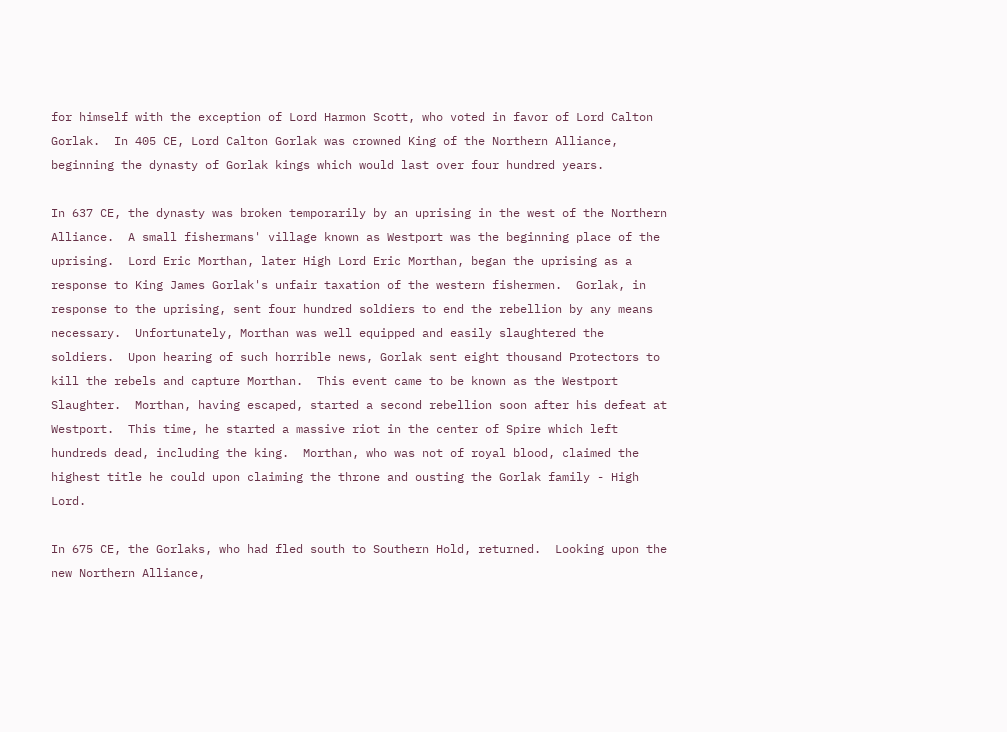for himself with the exception of Lord Harmon Scott, who voted in favor of Lord Calton Gorlak.  In 405 CE, Lord Calton Gorlak was crowned King of the Northern Alliance, beginning the dynasty of Gorlak kings which would last over four hundred years.

In 637 CE, the dynasty was broken temporarily by an uprising in the west of the Northern Alliance.  A small fishermans' village known as Westport was the beginning place of the uprising.  Lord Eric Morthan, later High Lord Eric Morthan, began the uprising as a response to King James Gorlak's unfair taxation of the western fishermen.  Gorlak, in response to the uprising, sent four hundred soldiers to end the rebellion by any means necessary.  Unfortunately, Morthan was well equipped and easily slaughtered the soldiers.  Upon hearing of such horrible news, Gorlak sent eight thousand Protectors to kill the rebels and capture Morthan.  This event came to be known as the Westport Slaughter.  Morthan, having escaped, started a second rebellion soon after his defeat at Westport.  This time, he started a massive riot in the center of Spire which left hundreds dead, including the king.  Morthan, who was not of royal blood, claimed the highest title he could upon claiming the throne and ousting the Gorlak family - High Lord.

In 675 CE, the Gorlaks, who had fled south to Southern Hold, returned.  Looking upon the new Northern Alliance,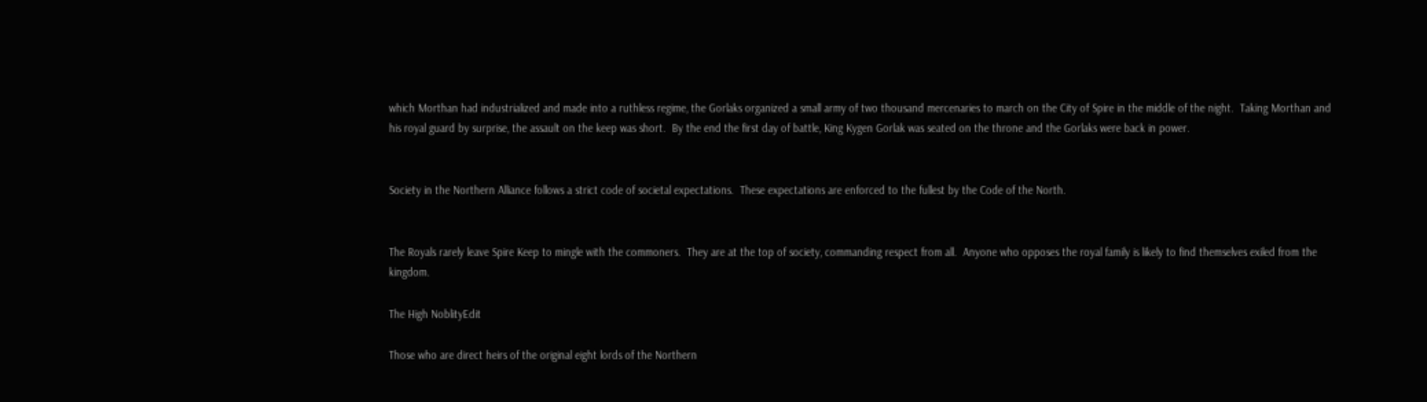which Morthan had industrialized and made into a ruthless regime, the Gorlaks organized a small army of two thousand mercenaries to march on the City of Spire in the middle of the night.  Taking Morthan and his royal guard by surprise, the assault on the keep was short.  By the end the first day of battle, King Kygen Gorlak was seated on the throne and the Gorlaks were back in power.


Society in the Northern Alliance follows a strict code of societal expectations.  These expectations are enforced to the fullest by the Code of the North.


The Royals rarely leave Spire Keep to mingle with the commoners.  They are at the top of society, commanding respect from all.  Anyone who opposes the royal family is likely to find themselves exiled from the kingdom.

The High NoblityEdit

Those who are direct heirs of the original eight lords of the Northern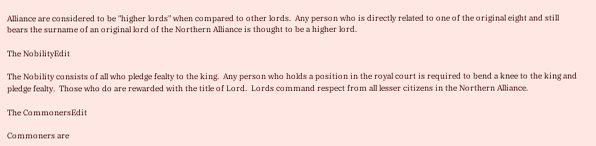Alliance are considered to be "higher lords" when compared to other lords.  Any person who is directly related to one of the original eight and still bears the surname of an original lord of the Northern Alliance is thought to be a higher lord.

The NobilityEdit

The Nobility consists of all who pledge fealty to the king.  Any person who holds a position in the royal court is required to bend a knee to the king and pledge fealty.  Those who do are rewarded with the title of Lord.  Lords command respect from all lesser citizens in the Northern Alliance.

The CommonersEdit

Commoners are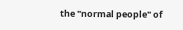the "normal people" of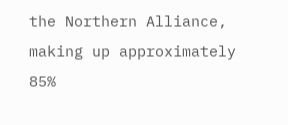the Northern Alliance, making up approximately 85%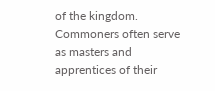of the kingdom.  Commoners often serve as masters and apprentices of their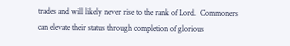trades and will likely never rise to the rank of Lord.  Commoners can elevate their status through completion of glorious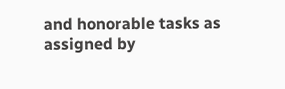and honorable tasks as assigned by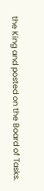the King and posted on the Board of Tasks.